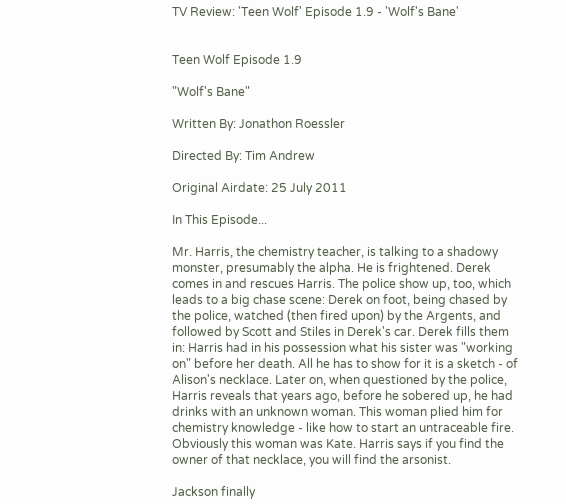TV Review: 'Teen Wolf' Episode 1.9 - 'Wolf's Bane'


Teen Wolf Episode 1.9

"Wolf's Bane"

Written By: Jonathon Roessler

Directed By: Tim Andrew

Original Airdate: 25 July 2011

In This Episode...

Mr. Harris, the chemistry teacher, is talking to a shadowy monster, presumably the alpha. He is frightened. Derek comes in and rescues Harris. The police show up, too, which leads to a big chase scene: Derek on foot, being chased by the police, watched (then fired upon) by the Argents, and followed by Scott and Stiles in Derek's car. Derek fills them in: Harris had in his possession what his sister was "working on" before her death. All he has to show for it is a sketch - of Alison's necklace. Later on, when questioned by the police, Harris reveals that years ago, before he sobered up, he had drinks with an unknown woman. This woman plied him for chemistry knowledge - like how to start an untraceable fire. Obviously this woman was Kate. Harris says if you find the owner of that necklace, you will find the arsonist.

Jackson finally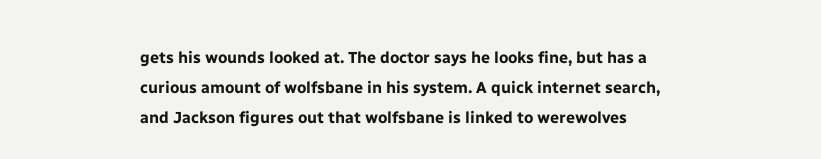gets his wounds looked at. The doctor says he looks fine, but has a curious amount of wolfsbane in his system. A quick internet search, and Jackson figures out that wolfsbane is linked to werewolves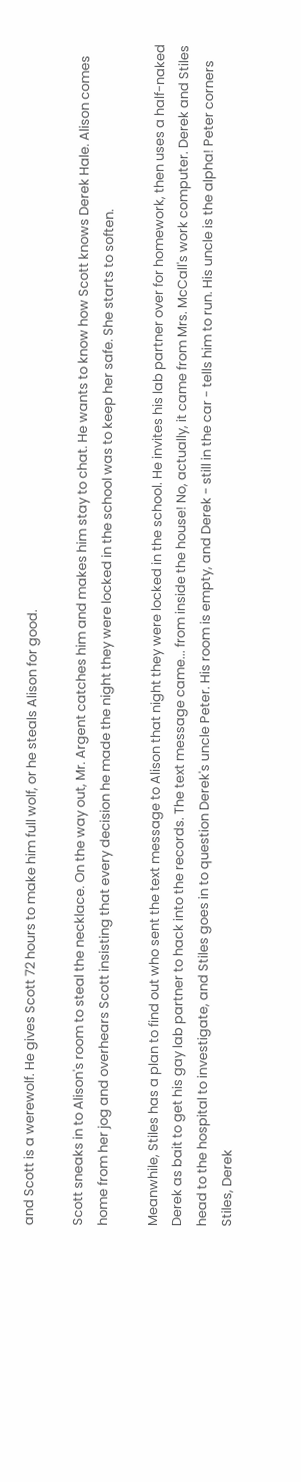and Scott is a werewolf. He gives Scott 72 hours to make him full wolf, or he steals Alison for good.

Scott sneaks in to Alison's room to steal the necklace. On the way out, Mr. Argent catches him and makes him stay to chat. He wants to know how Scott knows Derek Hale. Alison comes home from her jog and overhears Scott insisting that every decision he made the night they were locked in the school was to keep her safe. She starts to soften.

Meanwhile, Stiles has a plan to find out who sent the text message to Alison that night they were locked in the school. He invites his lab partner over for homework, then uses a half-naked Derek as bait to get his gay lab partner to hack into the records. The text message came... from inside the house! No, actually, it came from Mrs. McCall's work computer. Derek and Stiles head to the hospital to investigate, and Stiles goes in to question Derek's uncle Peter. His room is empty, and Derek - still in the car - tells him to run. His uncle is the alpha! Peter corners Stiles, Derek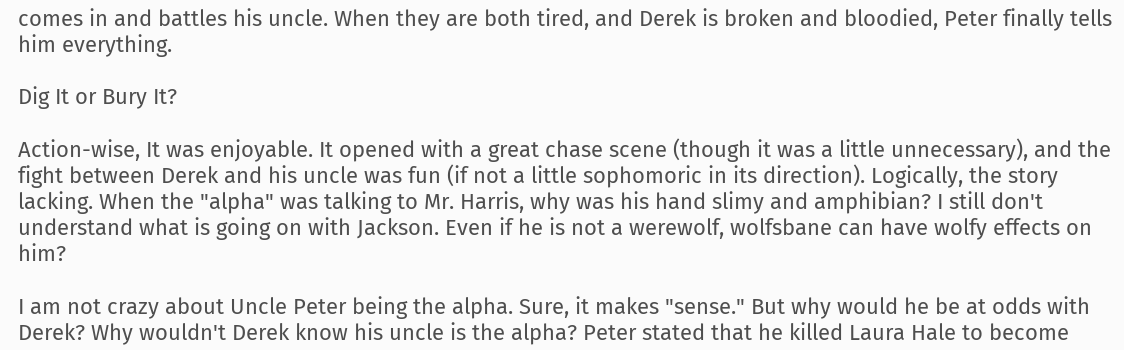comes in and battles his uncle. When they are both tired, and Derek is broken and bloodied, Peter finally tells him everything.

Dig It or Bury It?

Action-wise, It was enjoyable. It opened with a great chase scene (though it was a little unnecessary), and the fight between Derek and his uncle was fun (if not a little sophomoric in its direction). Logically, the story lacking. When the "alpha" was talking to Mr. Harris, why was his hand slimy and amphibian? I still don't understand what is going on with Jackson. Even if he is not a werewolf, wolfsbane can have wolfy effects on him?

I am not crazy about Uncle Peter being the alpha. Sure, it makes "sense." But why would he be at odds with Derek? Why wouldn't Derek know his uncle is the alpha? Peter stated that he killed Laura Hale to become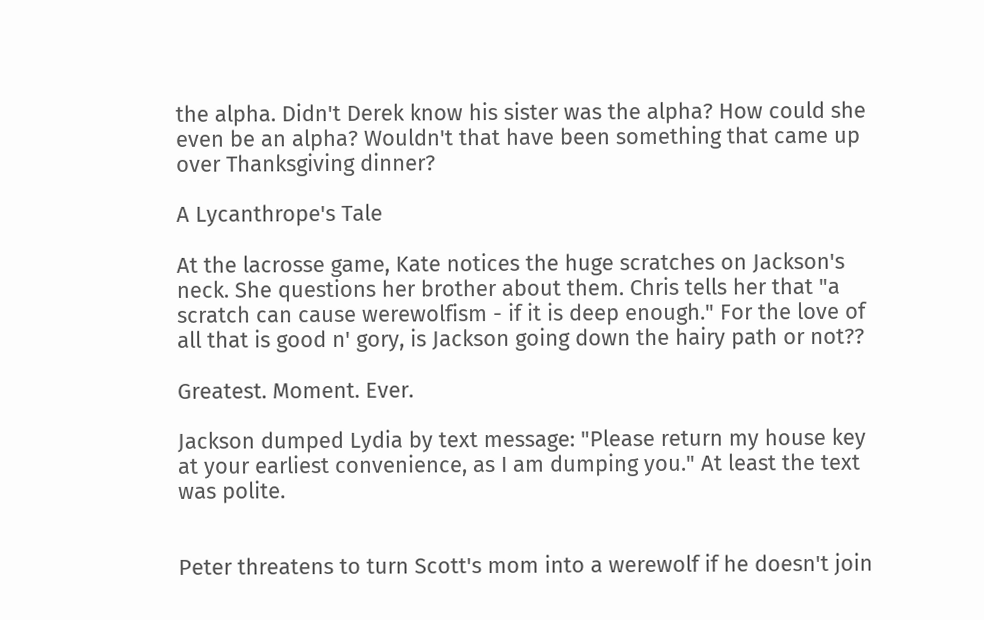the alpha. Didn't Derek know his sister was the alpha? How could she even be an alpha? Wouldn't that have been something that came up over Thanksgiving dinner?

A Lycanthrope's Tale

At the lacrosse game, Kate notices the huge scratches on Jackson's neck. She questions her brother about them. Chris tells her that "a scratch can cause werewolfism - if it is deep enough." For the love of all that is good n' gory, is Jackson going down the hairy path or not??

Greatest. Moment. Ever.

Jackson dumped Lydia by text message: "Please return my house key at your earliest convenience, as I am dumping you." At least the text was polite.


Peter threatens to turn Scott's mom into a werewolf if he doesn't join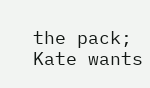the pack; Kate wants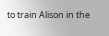to train Alison in the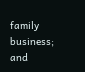family business; and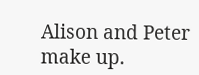Alison and Peter make up.